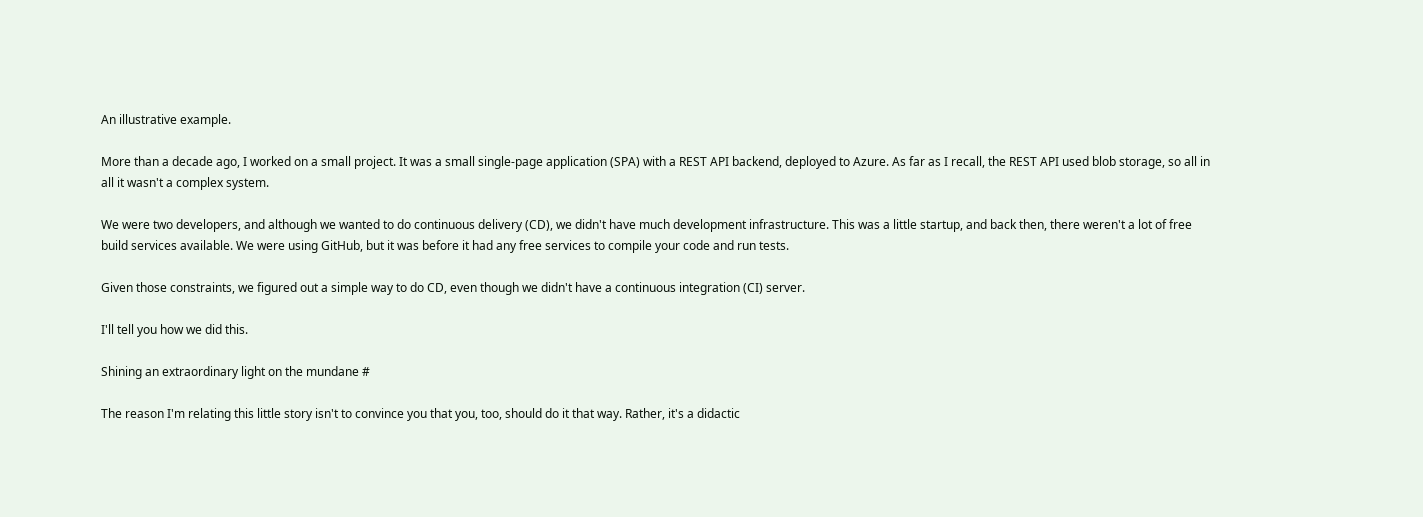An illustrative example.

More than a decade ago, I worked on a small project. It was a small single-page application (SPA) with a REST API backend, deployed to Azure. As far as I recall, the REST API used blob storage, so all in all it wasn't a complex system.

We were two developers, and although we wanted to do continuous delivery (CD), we didn't have much development infrastructure. This was a little startup, and back then, there weren't a lot of free build services available. We were using GitHub, but it was before it had any free services to compile your code and run tests.

Given those constraints, we figured out a simple way to do CD, even though we didn't have a continuous integration (CI) server.

I'll tell you how we did this.

Shining an extraordinary light on the mundane #

The reason I'm relating this little story isn't to convince you that you, too, should do it that way. Rather, it's a didactic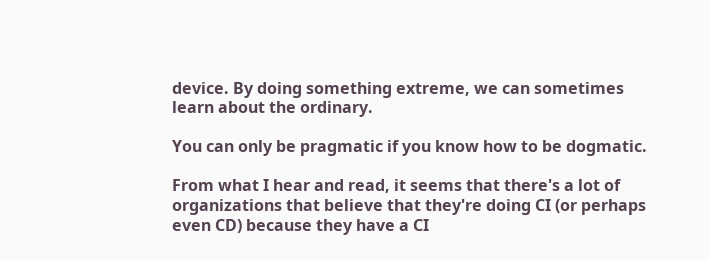device. By doing something extreme, we can sometimes learn about the ordinary.

You can only be pragmatic if you know how to be dogmatic.

From what I hear and read, it seems that there's a lot of organizations that believe that they're doing CI (or perhaps even CD) because they have a CI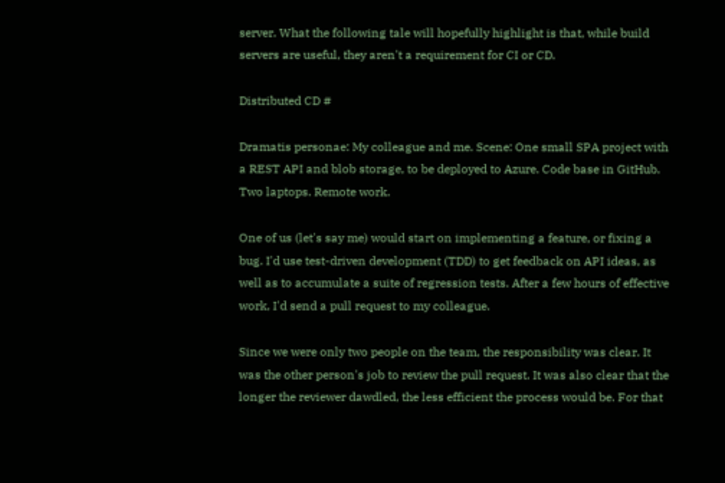server. What the following tale will hopefully highlight is that, while build servers are useful, they aren't a requirement for CI or CD.

Distributed CD #

Dramatis personae: My colleague and me. Scene: One small SPA project with a REST API and blob storage, to be deployed to Azure. Code base in GitHub. Two laptops. Remote work.

One of us (let's say me) would start on implementing a feature, or fixing a bug. I'd use test-driven development (TDD) to get feedback on API ideas, as well as to accumulate a suite of regression tests. After a few hours of effective work, I'd send a pull request to my colleague.

Since we were only two people on the team, the responsibility was clear. It was the other person's job to review the pull request. It was also clear that the longer the reviewer dawdled, the less efficient the process would be. For that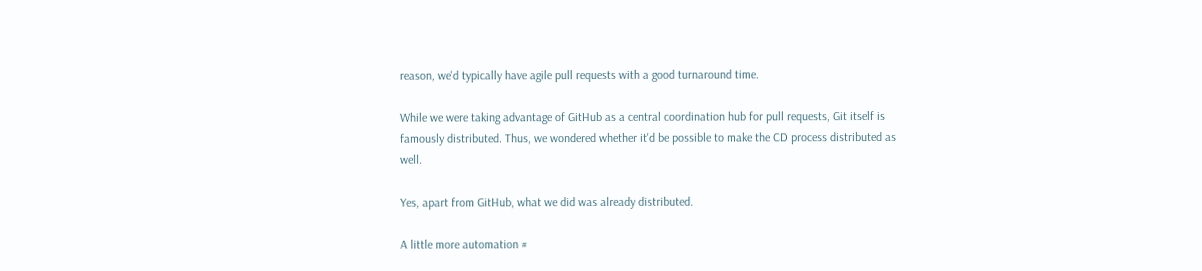reason, we'd typically have agile pull requests with a good turnaround time.

While we were taking advantage of GitHub as a central coordination hub for pull requests, Git itself is famously distributed. Thus, we wondered whether it'd be possible to make the CD process distributed as well.

Yes, apart from GitHub, what we did was already distributed.

A little more automation #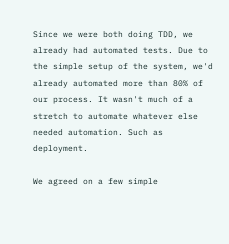Since we were both doing TDD, we already had automated tests. Due to the simple setup of the system, we'd already automated more than 80% of our process. It wasn't much of a stretch to automate whatever else needed automation. Such as deployment.

We agreed on a few simple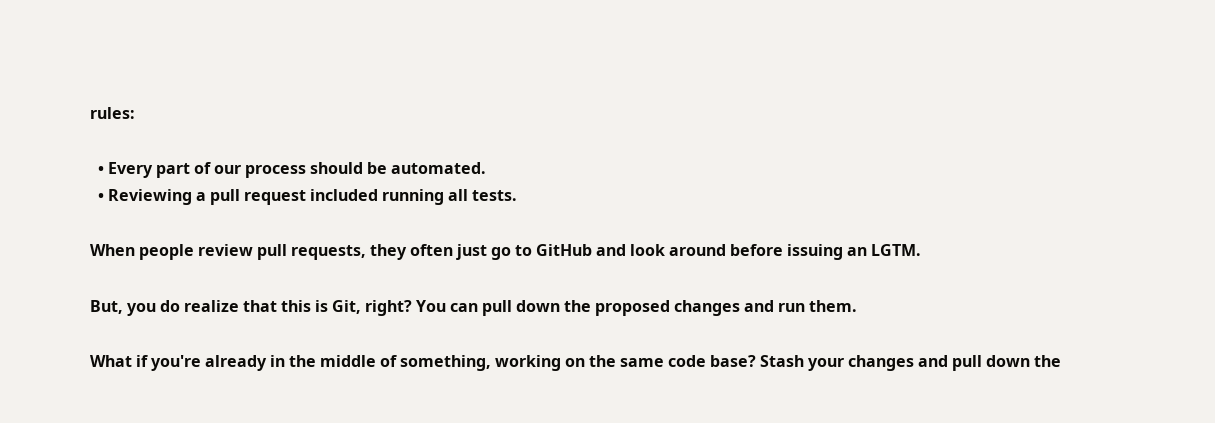rules:

  • Every part of our process should be automated.
  • Reviewing a pull request included running all tests.

When people review pull requests, they often just go to GitHub and look around before issuing an LGTM.

But, you do realize that this is Git, right? You can pull down the proposed changes and run them.

What if you're already in the middle of something, working on the same code base? Stash your changes and pull down the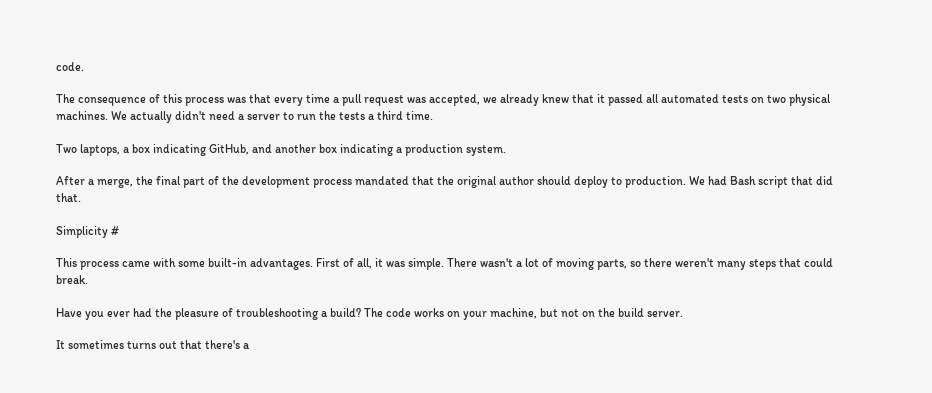code.

The consequence of this process was that every time a pull request was accepted, we already knew that it passed all automated tests on two physical machines. We actually didn't need a server to run the tests a third time.

Two laptops, a box indicating GitHub, and another box indicating a production system.

After a merge, the final part of the development process mandated that the original author should deploy to production. We had Bash script that did that.

Simplicity #

This process came with some built-in advantages. First of all, it was simple. There wasn't a lot of moving parts, so there weren't many steps that could break.

Have you ever had the pleasure of troubleshooting a build? The code works on your machine, but not on the build server.

It sometimes turns out that there's a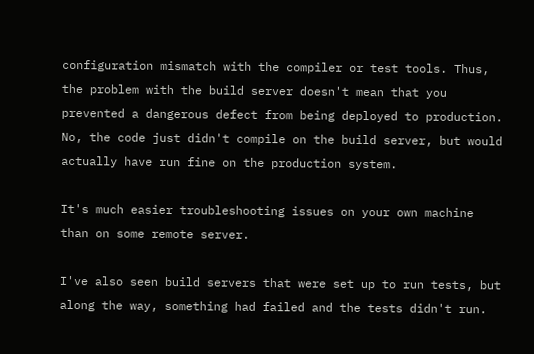configuration mismatch with the compiler or test tools. Thus, the problem with the build server doesn't mean that you prevented a dangerous defect from being deployed to production. No, the code just didn't compile on the build server, but would actually have run fine on the production system.

It's much easier troubleshooting issues on your own machine than on some remote server.

I've also seen build servers that were set up to run tests, but along the way, something had failed and the tests didn't run.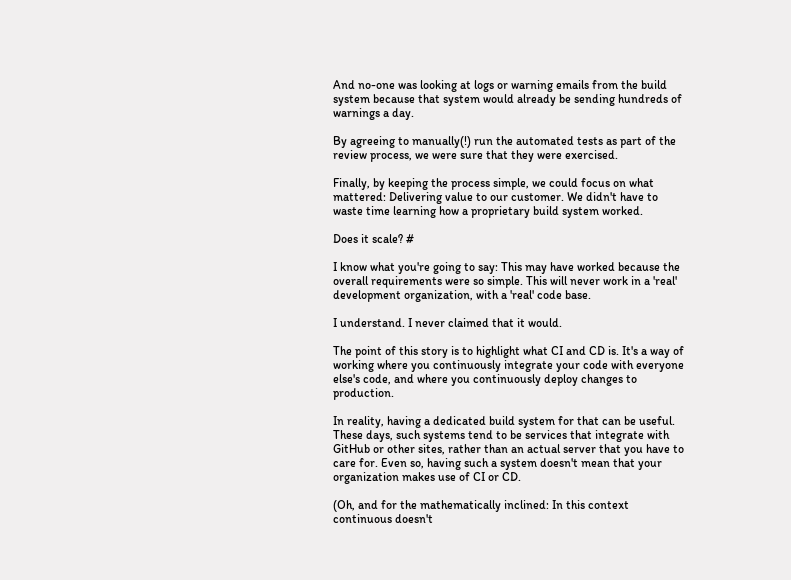And no-one was looking at logs or warning emails from the build system because that system would already be sending hundreds of warnings a day.

By agreeing to manually(!) run the automated tests as part of the review process, we were sure that they were exercised.

Finally, by keeping the process simple, we could focus on what mattered: Delivering value to our customer. We didn't have to waste time learning how a proprietary build system worked.

Does it scale? #

I know what you're going to say: This may have worked because the overall requirements were so simple. This will never work in a 'real' development organization, with a 'real' code base.

I understand. I never claimed that it would.

The point of this story is to highlight what CI and CD is. It's a way of working where you continuously integrate your code with everyone else's code, and where you continuously deploy changes to production.

In reality, having a dedicated build system for that can be useful. These days, such systems tend to be services that integrate with GitHub or other sites, rather than an actual server that you have to care for. Even so, having such a system doesn't mean that your organization makes use of CI or CD.

(Oh, and for the mathematically inclined: In this context continuous doesn't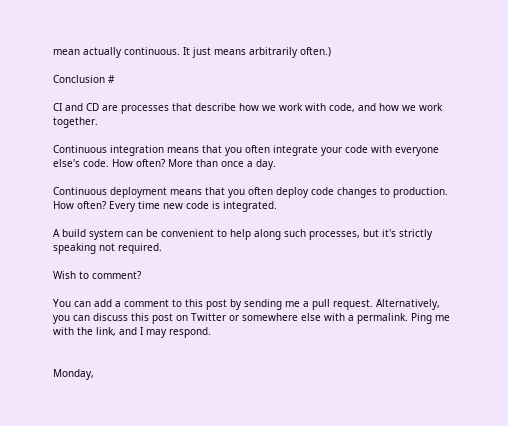mean actually continuous. It just means arbitrarily often.)

Conclusion #

CI and CD are processes that describe how we work with code, and how we work together.

Continuous integration means that you often integrate your code with everyone else's code. How often? More than once a day.

Continuous deployment means that you often deploy code changes to production. How often? Every time new code is integrated.

A build system can be convenient to help along such processes, but it's strictly speaking not required.

Wish to comment?

You can add a comment to this post by sending me a pull request. Alternatively, you can discuss this post on Twitter or somewhere else with a permalink. Ping me with the link, and I may respond.


Monday,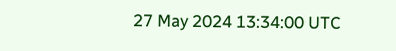27 May 2024 13:34:00 UTC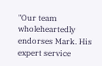"Our team wholeheartedly endorses Mark. His expert service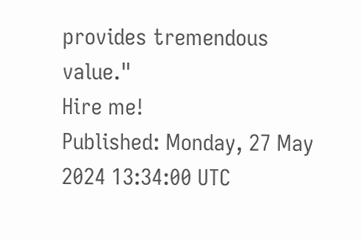provides tremendous value."
Hire me!
Published: Monday, 27 May 2024 13:34:00 UTC